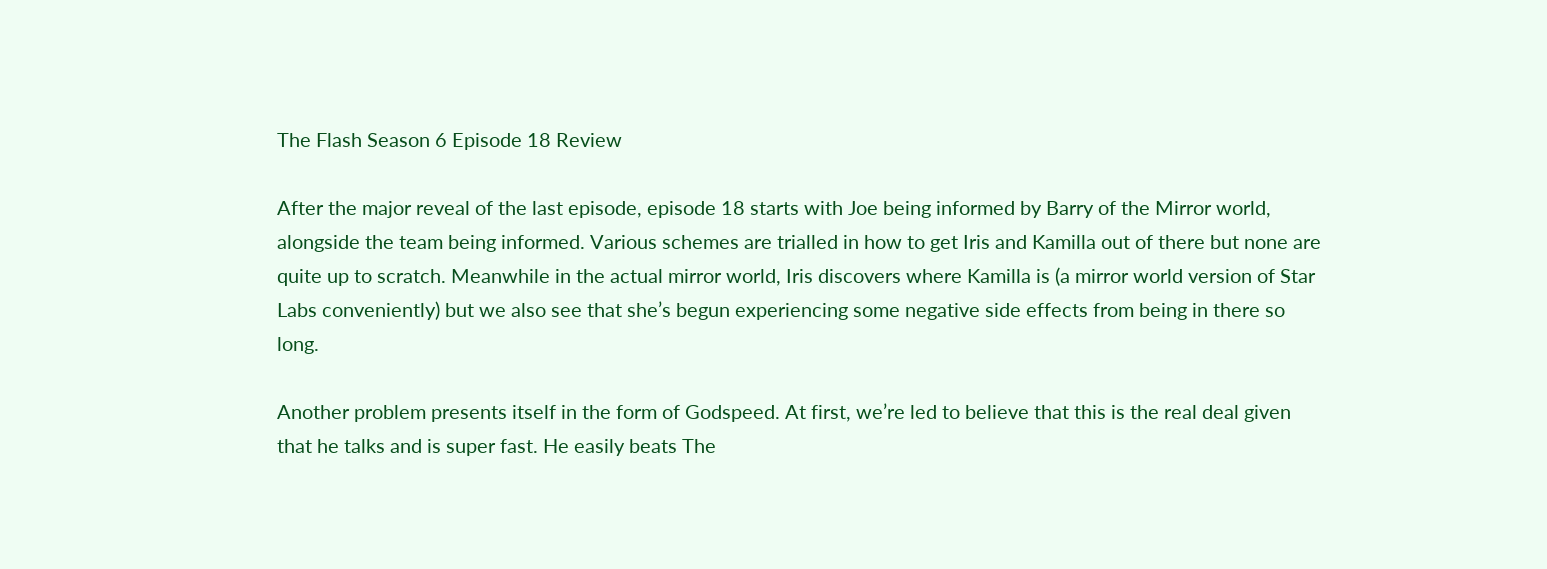The Flash Season 6 Episode 18 Review

After the major reveal of the last episode, episode 18 starts with Joe being informed by Barry of the Mirror world, alongside the team being informed. Various schemes are trialled in how to get Iris and Kamilla out of there but none are quite up to scratch. Meanwhile in the actual mirror world, Iris discovers where Kamilla is (a mirror world version of Star Labs conveniently) but we also see that she’s begun experiencing some negative side effects from being in there so long.

Another problem presents itself in the form of Godspeed. At first, we’re led to believe that this is the real deal given that he talks and is super fast. He easily beats The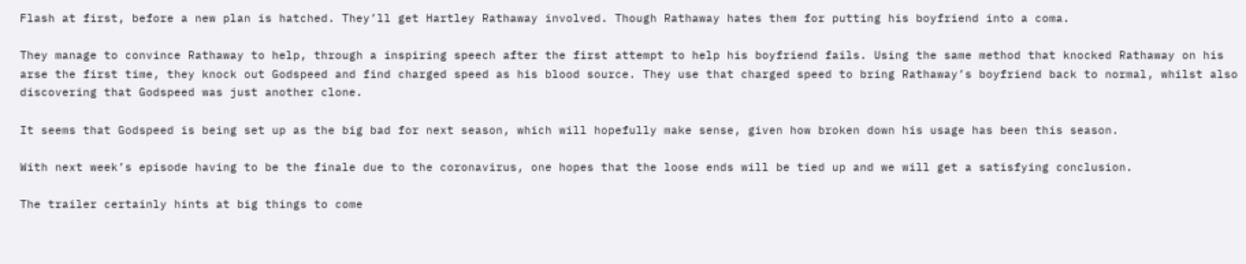Flash at first, before a new plan is hatched. They’ll get Hartley Rathaway involved. Though Rathaway hates them for putting his boyfriend into a coma.

They manage to convince Rathaway to help, through a inspiring speech after the first attempt to help his boyfriend fails. Using the same method that knocked Rathaway on his arse the first time, they knock out Godspeed and find charged speed as his blood source. They use that charged speed to bring Rathaway’s boyfriend back to normal, whilst also discovering that Godspeed was just another clone.

It seems that Godspeed is being set up as the big bad for next season, which will hopefully make sense, given how broken down his usage has been this season.

With next week’s episode having to be the finale due to the coronavirus, one hopes that the loose ends will be tied up and we will get a satisfying conclusion.

The trailer certainly hints at big things to come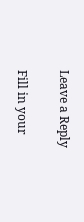Leave a Reply

Fill in your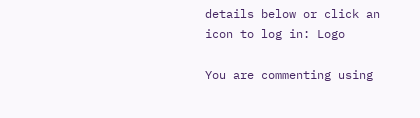details below or click an icon to log in: Logo

You are commenting using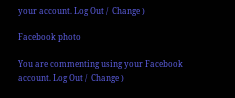your account. Log Out /  Change )

Facebook photo

You are commenting using your Facebook account. Log Out /  Change )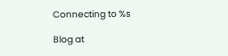Connecting to %s

Blog at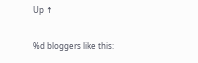Up ↑

%d bloggers like this: